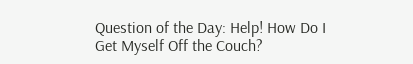Question of the Day: Help! How Do I Get Myself Off the Couch?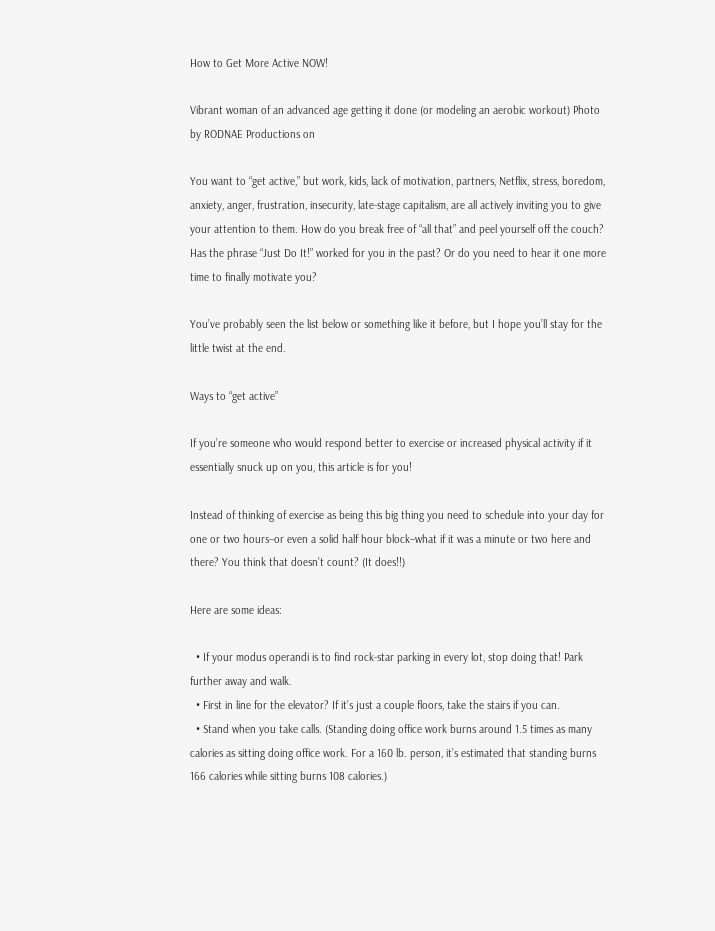How to Get More Active NOW!

Vibrant woman of an advanced age getting it done (or modeling an aerobic workout) Photo by RODNAE Productions on

You want to “get active,” but work, kids, lack of motivation, partners, Netflix, stress, boredom, anxiety, anger, frustration, insecurity, late-stage capitalism, are all actively inviting you to give your attention to them. How do you break free of “all that” and peel yourself off the couch? Has the phrase “Just Do It!” worked for you in the past? Or do you need to hear it one more time to finally motivate you?

You’ve probably seen the list below or something like it before, but I hope you’ll stay for the little twist at the end.

Ways to “get active”

If you’re someone who would respond better to exercise or increased physical activity if it essentially snuck up on you, this article is for you!

Instead of thinking of exercise as being this big thing you need to schedule into your day for one or two hours–or even a solid half hour block–what if it was a minute or two here and there? You think that doesn’t count? (It does!!)

Here are some ideas:

  • If your modus operandi is to find rock-star parking in every lot, stop doing that! Park further away and walk.
  • First in line for the elevator? If it’s just a couple floors, take the stairs if you can.
  • Stand when you take calls. (Standing doing office work burns around 1.5 times as many calories as sitting doing office work. For a 160 lb. person, it’s estimated that standing burns 166 calories while sitting burns 108 calories.)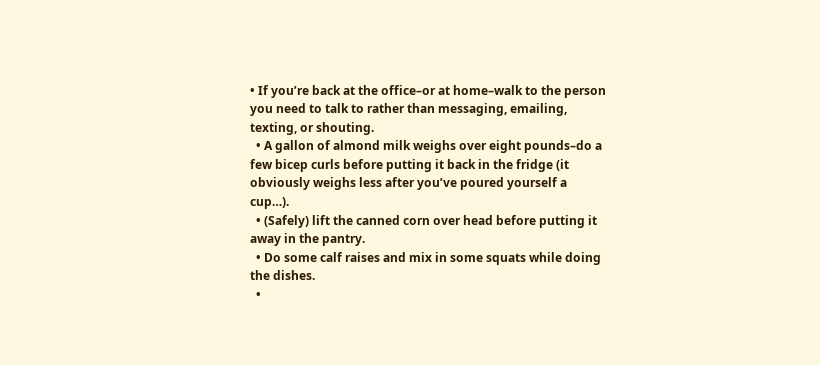• If you’re back at the office–or at home–walk to the person you need to talk to rather than messaging, emailing, texting, or shouting.
  • A gallon of almond milk weighs over eight pounds–do a few bicep curls before putting it back in the fridge (it obviously weighs less after you’ve poured yourself a cup…).
  • (Safely) lift the canned corn over head before putting it away in the pantry.
  • Do some calf raises and mix in some squats while doing the dishes.
  •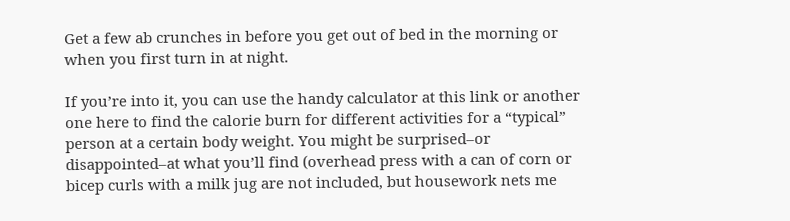Get a few ab crunches in before you get out of bed in the morning or when you first turn in at night.

If you’re into it, you can use the handy calculator at this link or another one here to find the calorie burn for different activities for a “typical” person at a certain body weight. You might be surprised–or disappointed–at what you’ll find (overhead press with a can of corn or bicep curls with a milk jug are not included, but housework nets me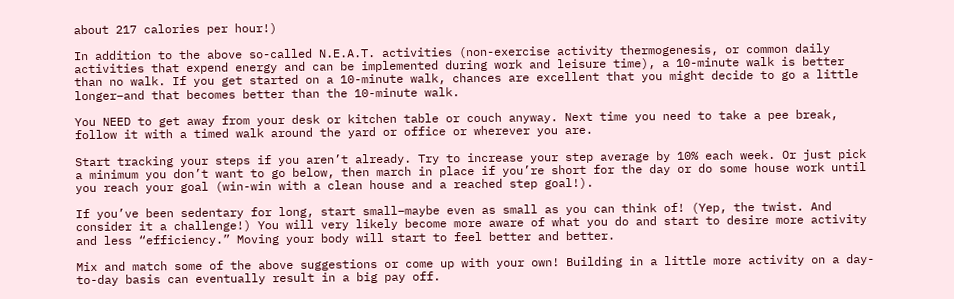about 217 calories per hour!)

In addition to the above so-called N.E.A.T. activities (non-exercise activity thermogenesis, or common daily activities that expend energy and can be implemented during work and leisure time), a 10-minute walk is better than no walk. If you get started on a 10-minute walk, chances are excellent that you might decide to go a little longer–and that becomes better than the 10-minute walk.

You NEED to get away from your desk or kitchen table or couch anyway. Next time you need to take a pee break, follow it with a timed walk around the yard or office or wherever you are.

Start tracking your steps if you aren’t already. Try to increase your step average by 10% each week. Or just pick a minimum you don’t want to go below, then march in place if you’re short for the day or do some house work until you reach your goal (win-win with a clean house and a reached step goal!).

If you’ve been sedentary for long, start small–maybe even as small as you can think of! (Yep, the twist. And consider it a challenge!) You will very likely become more aware of what you do and start to desire more activity and less “efficiency.” Moving your body will start to feel better and better.

Mix and match some of the above suggestions or come up with your own! Building in a little more activity on a day-to-day basis can eventually result in a big pay off.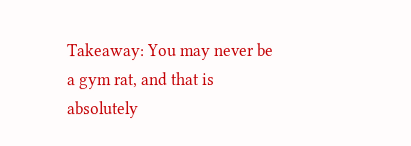Takeaway: You may never be a gym rat, and that is absolutely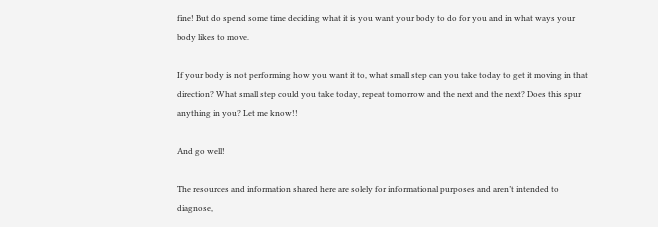fine! But do spend some time deciding what it is you want your body to do for you and in what ways your body likes to move.

If your body is not performing how you want it to, what small step can you take today to get it moving in that direction? What small step could you take today, repeat tomorrow and the next and the next? Does this spur anything in you? Let me know!!

And go well!

The resources and information shared here are solely for informational purposes and aren’t intended to diagnose,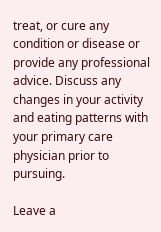treat, or cure any condition or disease or provide any professional advice. Discuss any changes in your activity and eating patterns with your primary care physician prior to pursuing.

Leave a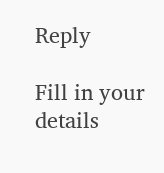Reply

Fill in your details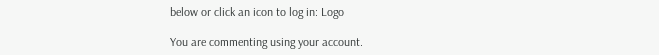below or click an icon to log in: Logo

You are commenting using your account.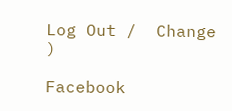Log Out /  Change )

Facebook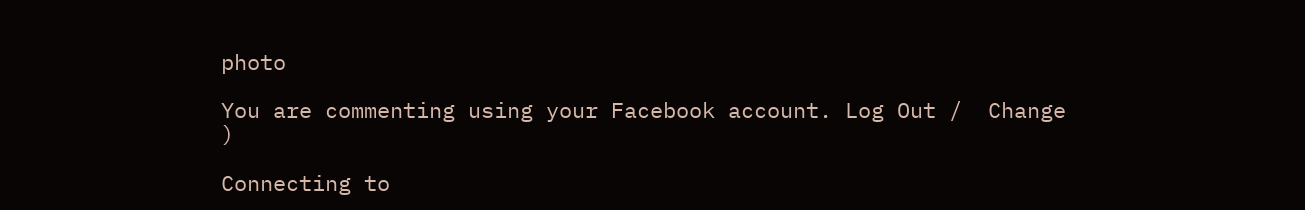photo

You are commenting using your Facebook account. Log Out /  Change )

Connecting to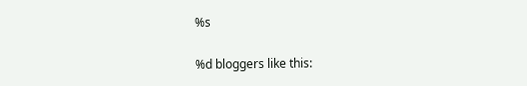%s

%d bloggers like this: